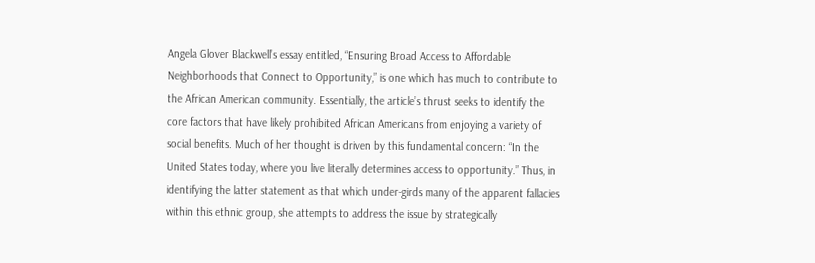Angela Glover Blackwell’s essay entitled, “Ensuring Broad Access to Affordable Neighborhoods that Connect to Opportunity,” is one which has much to contribute to the African American community. Essentially, the article’s thrust seeks to identify the core factors that have likely prohibited African Americans from enjoying a variety of social benefits. Much of her thought is driven by this fundamental concern: “In the United States today, where you live literally determines access to opportunity.” Thus, in identifying the latter statement as that which under-girds many of the apparent fallacies within this ethnic group, she attempts to address the issue by strategically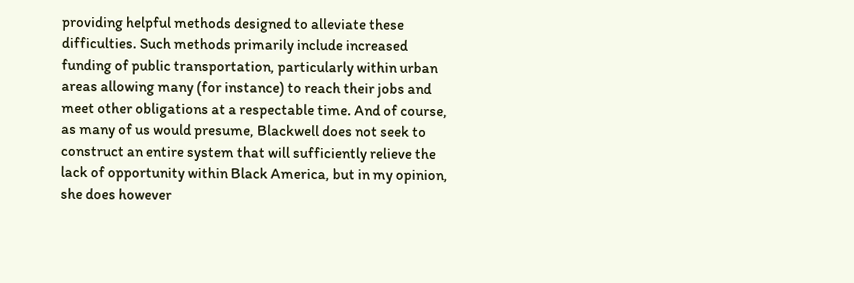providing helpful methods designed to alleviate these difficulties. Such methods primarily include increased funding of public transportation, particularly within urban areas allowing many (for instance) to reach their jobs and meet other obligations at a respectable time. And of course, as many of us would presume, Blackwell does not seek to construct an entire system that will sufficiently relieve the lack of opportunity within Black America, but in my opinion, she does however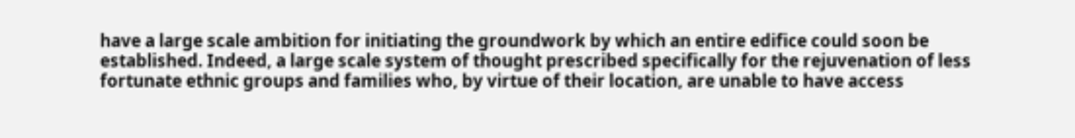have a large scale ambition for initiating the groundwork by which an entire edifice could soon be established. Indeed, a large scale system of thought prescribed specifically for the rejuvenation of less fortunate ethnic groups and families who, by virtue of their location, are unable to have access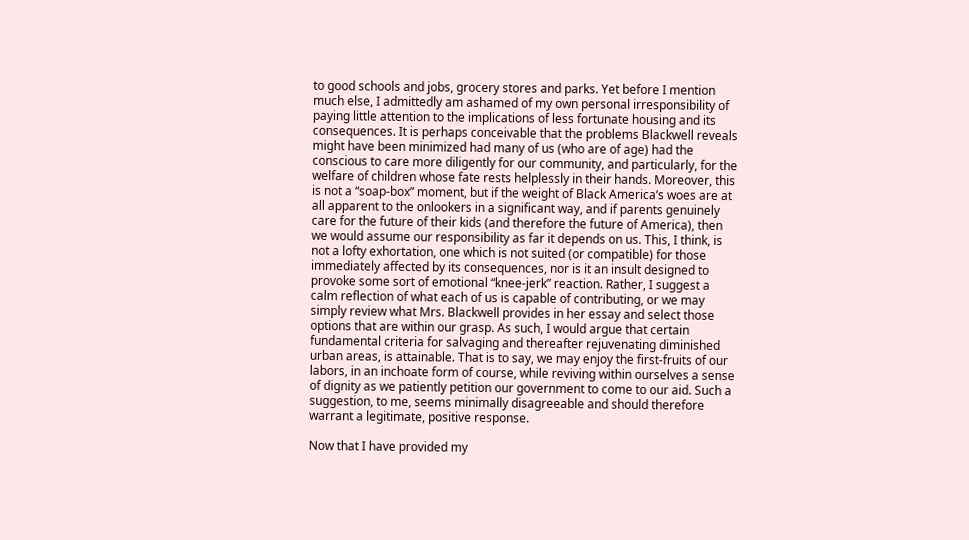to good schools and jobs, grocery stores and parks. Yet before I mention much else, I admittedly am ashamed of my own personal irresponsibility of paying little attention to the implications of less fortunate housing and its consequences. It is perhaps conceivable that the problems Blackwell reveals might have been minimized had many of us (who are of age) had the conscious to care more diligently for our community, and particularly, for the welfare of children whose fate rests helplessly in their hands. Moreover, this is not a “soap-box” moment, but if the weight of Black America’s woes are at all apparent to the onlookers in a significant way, and if parents genuinely care for the future of their kids (and therefore the future of America), then we would assume our responsibility as far it depends on us. This, I think, is not a lofty exhortation, one which is not suited (or compatible) for those immediately affected by its consequences, nor is it an insult designed to provoke some sort of emotional “knee-jerk” reaction. Rather, I suggest a calm reflection of what each of us is capable of contributing, or we may simply review what Mrs. Blackwell provides in her essay and select those options that are within our grasp. As such, I would argue that certain fundamental criteria for salvaging and thereafter rejuvenating diminished urban areas, is attainable. That is to say, we may enjoy the first-fruits of our labors, in an inchoate form of course, while reviving within ourselves a sense of dignity as we patiently petition our government to come to our aid. Such a suggestion, to me, seems minimally disagreeable and should therefore warrant a legitimate, positive response.

Now that I have provided my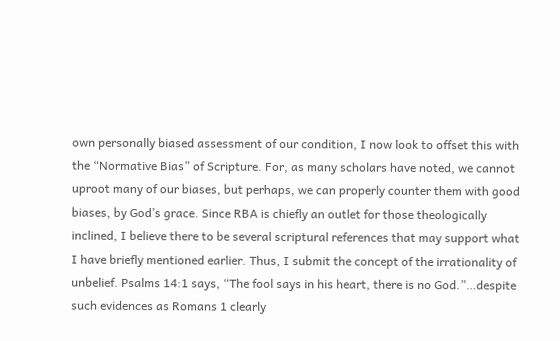own personally biased assessment of our condition, I now look to offset this with the “Normative Bias” of Scripture. For, as many scholars have noted, we cannot uproot many of our biases, but perhaps, we can properly counter them with good biases, by God’s grace. Since RBA is chiefly an outlet for those theologically inclined, I believe there to be several scriptural references that may support what I have briefly mentioned earlier. Thus, I submit the concept of the irrationality of unbelief. Psalms 14:1 says, “The fool says in his heart, there is no God.”…despite such evidences as Romans 1 clearly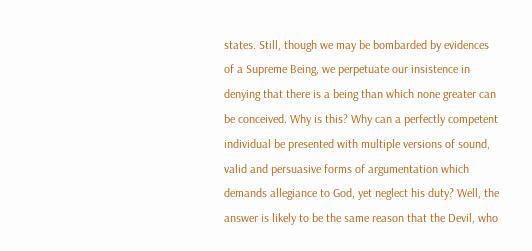states. Still, though we may be bombarded by evidences of a Supreme Being, we perpetuate our insistence in denying that there is a being than which none greater can be conceived. Why is this? Why can a perfectly competent individual be presented with multiple versions of sound, valid and persuasive forms of argumentation which demands allegiance to God, yet neglect his duty? Well, the answer is likely to be the same reason that the Devil, who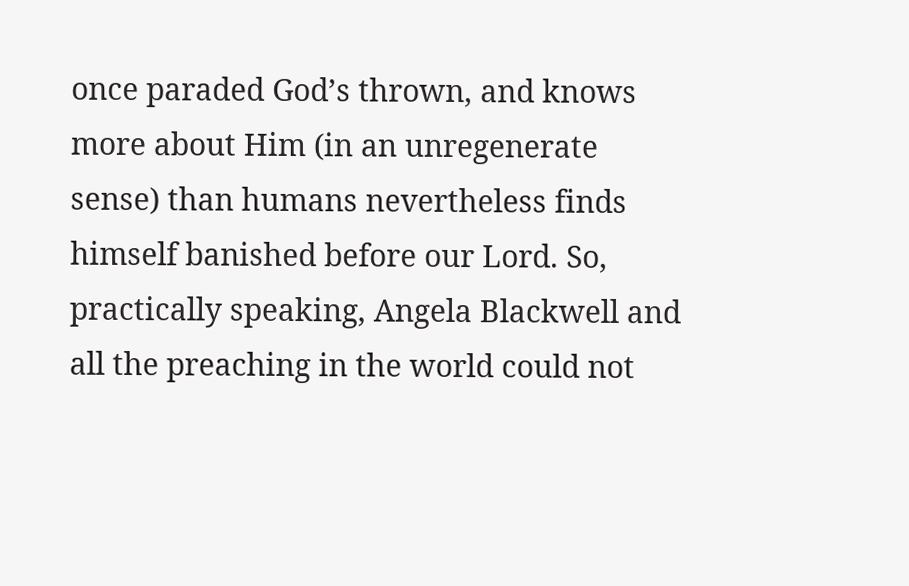once paraded God’s thrown, and knows more about Him (in an unregenerate sense) than humans nevertheless finds himself banished before our Lord. So, practically speaking, Angela Blackwell and all the preaching in the world could not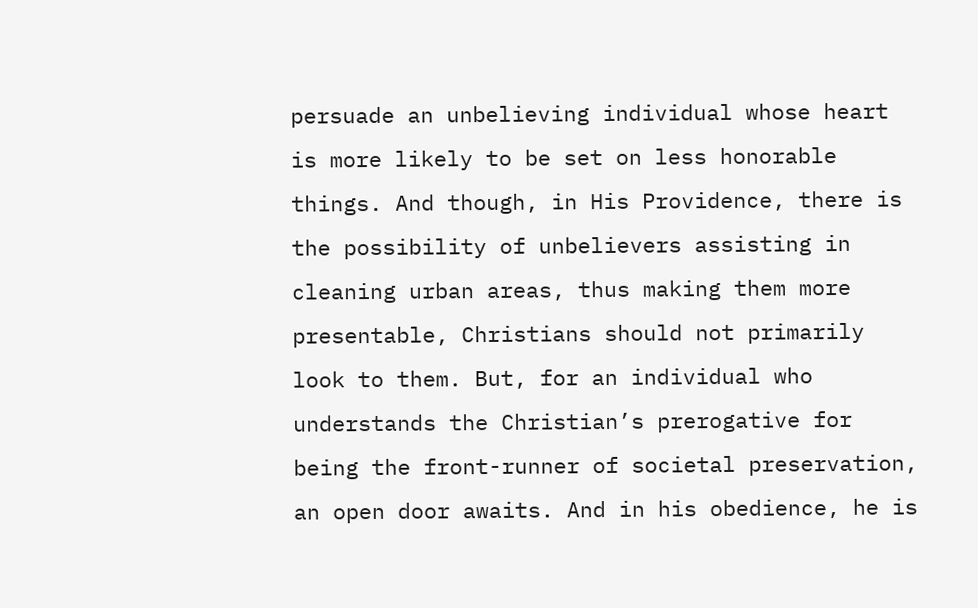persuade an unbelieving individual whose heart is more likely to be set on less honorable things. And though, in His Providence, there is the possibility of unbelievers assisting in cleaning urban areas, thus making them more presentable, Christians should not primarily look to them. But, for an individual who understands the Christian’s prerogative for being the front-runner of societal preservation, an open door awaits. And in his obedience, he is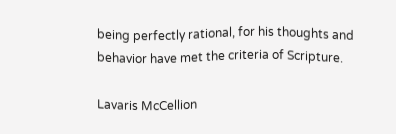being perfectly rational, for his thoughts and behavior have met the criteria of Scripture.

Lavaris McCellion